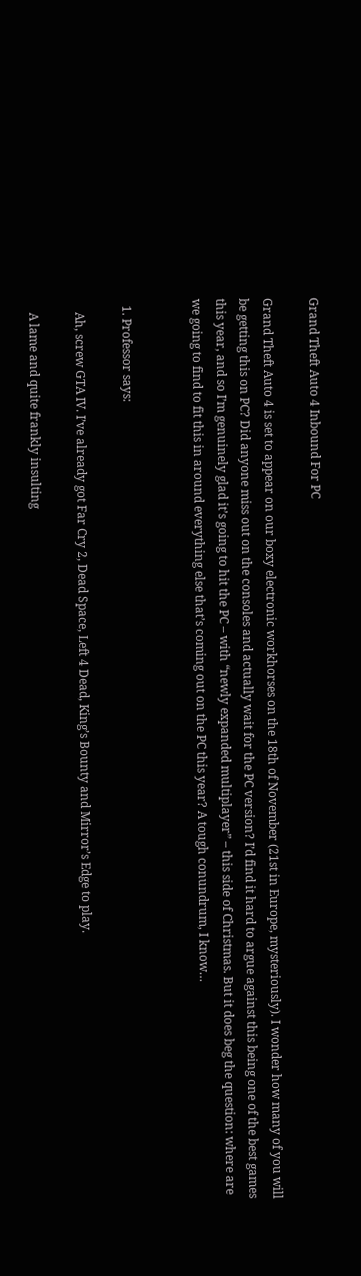Grand Theft Auto 4 Inbound For PC

Grand Theft Auto 4 is set to appear on our boxy electronic workhorses on the 18th of November (21st in Europe, mysteriously). I wonder how many of you will be getting this on PC? Did anyone miss out on the consoles and actually wait for the PC version? I’d find it hard to argue against this being one of the best games this year, and so I’m genuinely glad it’s going to hit the PC – with “newly expanded multiplayer” – this side of Christmas. But it does beg the question: where are we going to find to fit this in around everything else that’s coming out on the PC this year? A tough conundrum, I know…


  1. Professor says:

    Ah, screw GTA IV. I’ve already got Far Cry 2, Dead Space, Left 4 Dead, King’s Bounty and Mirror’s Edge to play.

    A lame and quite frankly insulting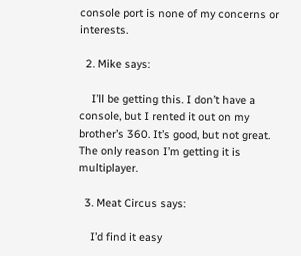console port is none of my concerns or interests.

  2. Mike says:

    I’ll be getting this. I don’t have a console, but I rented it out on my brother’s 360. It’s good, but not great. The only reason I’m getting it is multiplayer.

  3. Meat Circus says:

    I’d find it easy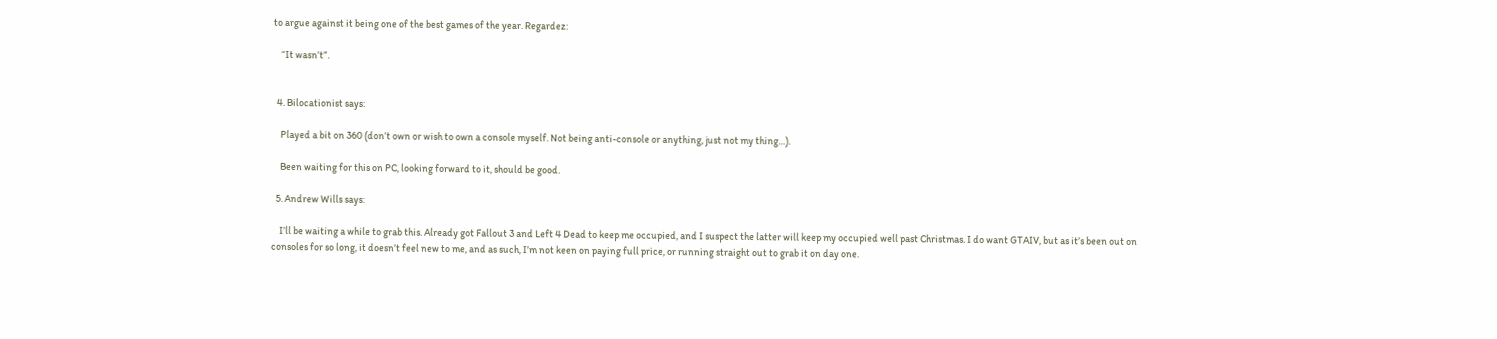to argue against it being one of the best games of the year. Regardez:

    “It wasn’t”.


  4. Bilocationist says:

    Played a bit on 360 (don’t own or wish to own a console myself. Not being anti-console or anything, just not my thing…).

    Been waiting for this on PC, looking forward to it, should be good.

  5. Andrew Wills says:

    I’ll be waiting a while to grab this. Already got Fallout 3 and Left 4 Dead to keep me occupied, and I suspect the latter will keep my occupied well past Christmas. I do want GTAIV, but as it’s been out on consoles for so long, it doesn’t feel new to me, and as such, I’m not keen on paying full price, or running straight out to grab it on day one.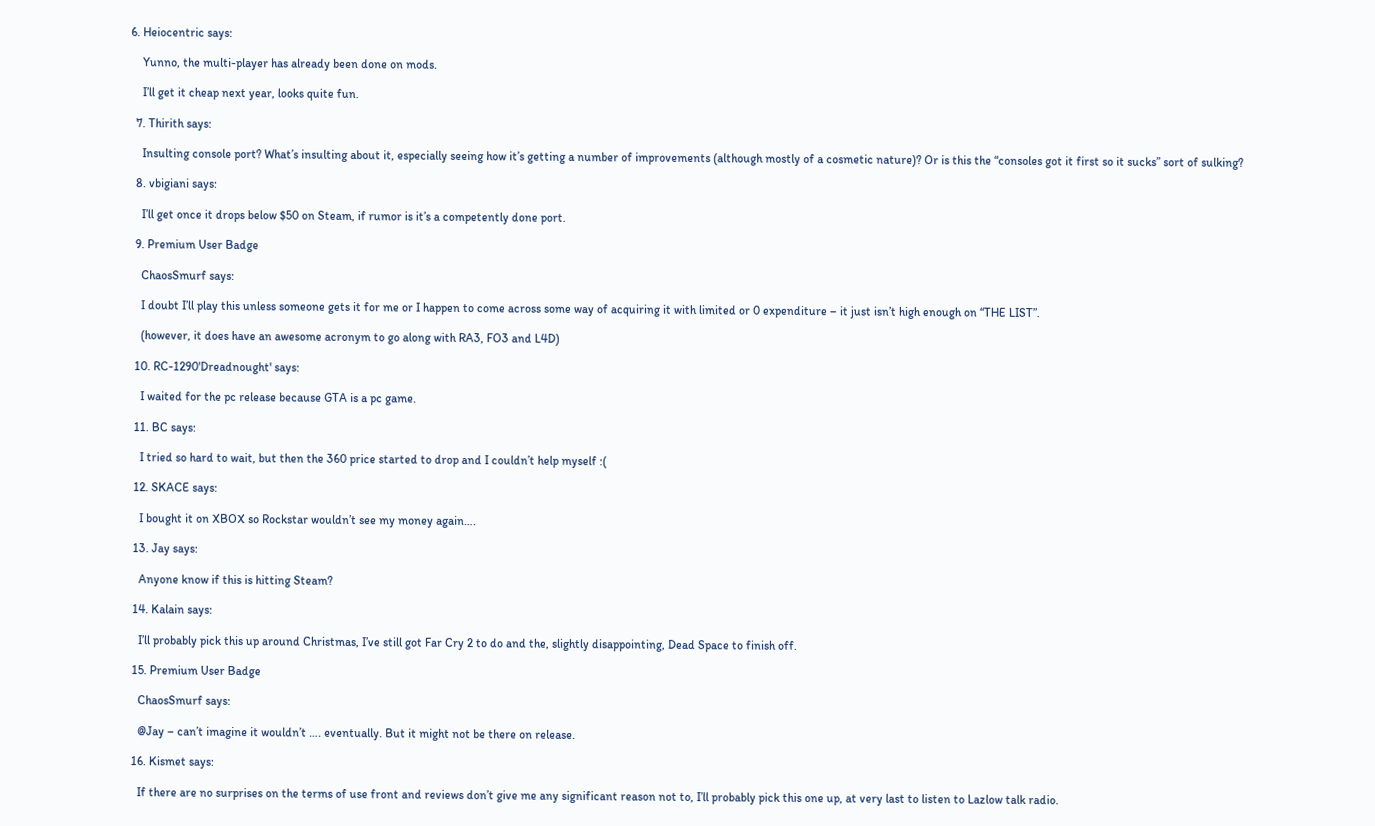6. Heiocentric says:

    Yunno, the multi-player has already been done on mods.

    I’ll get it cheap next year, looks quite fun.

  7. Thirith says:

    Insulting console port? What’s insulting about it, especially seeing how it’s getting a number of improvements (although mostly of a cosmetic nature)? Or is this the “consoles got it first so it sucks” sort of sulking?

  8. vbigiani says:

    I’ll get once it drops below $50 on Steam, if rumor is it’s a competently done port.

  9. Premium User Badge

    ChaosSmurf says:

    I doubt I’ll play this unless someone gets it for me or I happen to come across some way of acquiring it with limited or 0 expenditure – it just isn’t high enough on “THE LIST”.

    (however, it does have an awesome acronym to go along with RA3, FO3 and L4D)

  10. RC-1290'Dreadnought' says:

    I waited for the pc release because GTA is a pc game.

  11. BC says:

    I tried so hard to wait, but then the 360 price started to drop and I couldn’t help myself :(

  12. SKACE says:

    I bought it on XBOX so Rockstar wouldn’t see my money again….

  13. Jay says:

    Anyone know if this is hitting Steam?

  14. Kalain says:

    I’ll probably pick this up around Christmas, I’ve still got Far Cry 2 to do and the, slightly disappointing, Dead Space to finish off.

  15. Premium User Badge

    ChaosSmurf says:

    @Jay – can’t imagine it wouldn’t …. eventually. But it might not be there on release.

  16. Kismet says:

    If there are no surprises on the terms of use front and reviews don’t give me any significant reason not to, I’ll probably pick this one up, at very last to listen to Lazlow talk radio.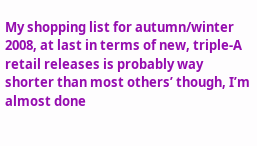My shopping list for autumn/winter 2008, at last in terms of new, triple-A retail releases is probably way shorter than most others’ though, I’m almost done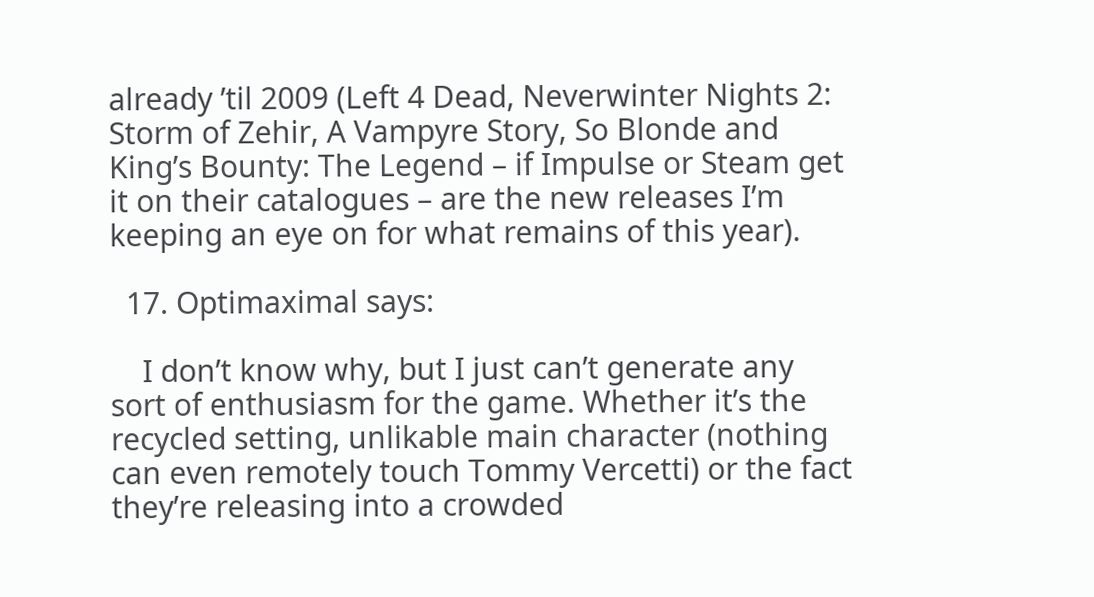already ’til 2009 (Left 4 Dead, Neverwinter Nights 2: Storm of Zehir, A Vampyre Story, So Blonde and King’s Bounty: The Legend – if Impulse or Steam get it on their catalogues – are the new releases I’m keeping an eye on for what remains of this year).

  17. Optimaximal says:

    I don’t know why, but I just can’t generate any sort of enthusiasm for the game. Whether it’s the recycled setting, unlikable main character (nothing can even remotely touch Tommy Vercetti) or the fact they’re releasing into a crowded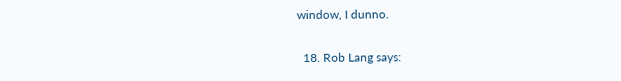window, I dunno.

  18. Rob Lang says: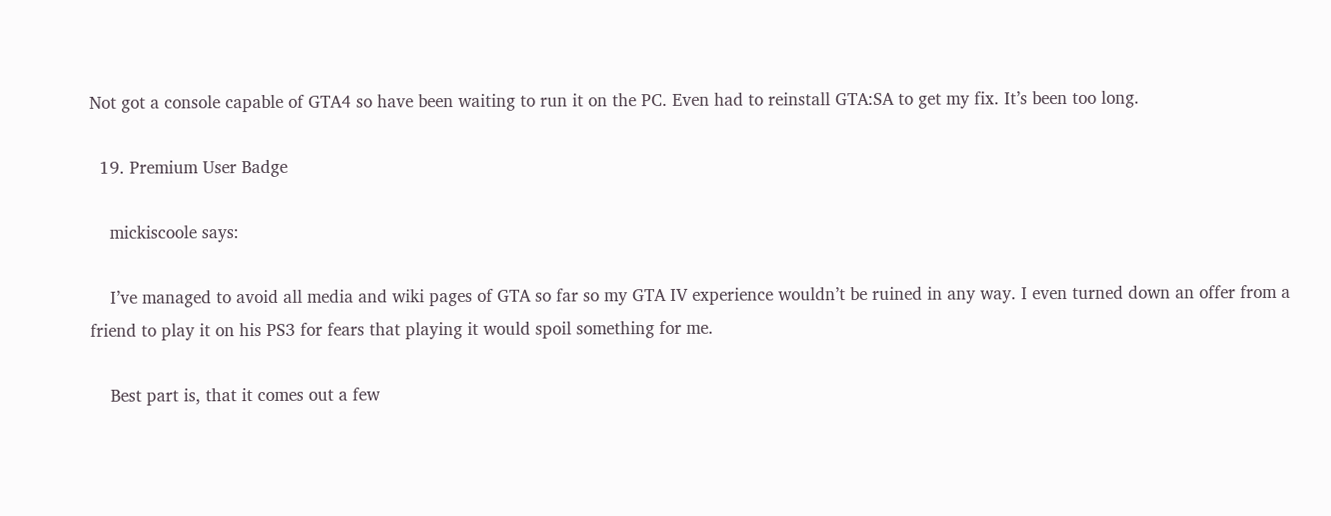Not got a console capable of GTA4 so have been waiting to run it on the PC. Even had to reinstall GTA:SA to get my fix. It’s been too long.

  19. Premium User Badge

    mickiscoole says:

    I’ve managed to avoid all media and wiki pages of GTA so far so my GTA IV experience wouldn’t be ruined in any way. I even turned down an offer from a friend to play it on his PS3 for fears that playing it would spoil something for me.

    Best part is, that it comes out a few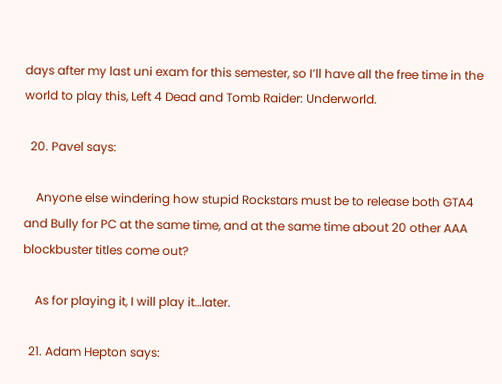days after my last uni exam for this semester, so I’ll have all the free time in the world to play this, Left 4 Dead and Tomb Raider: Underworld.

  20. Pavel says:

    Anyone else windering how stupid Rockstars must be to release both GTA4 and Bully for PC at the same time, and at the same time about 20 other AAA blockbuster titles come out?

    As for playing it, I will play it…later.

  21. Adam Hepton says: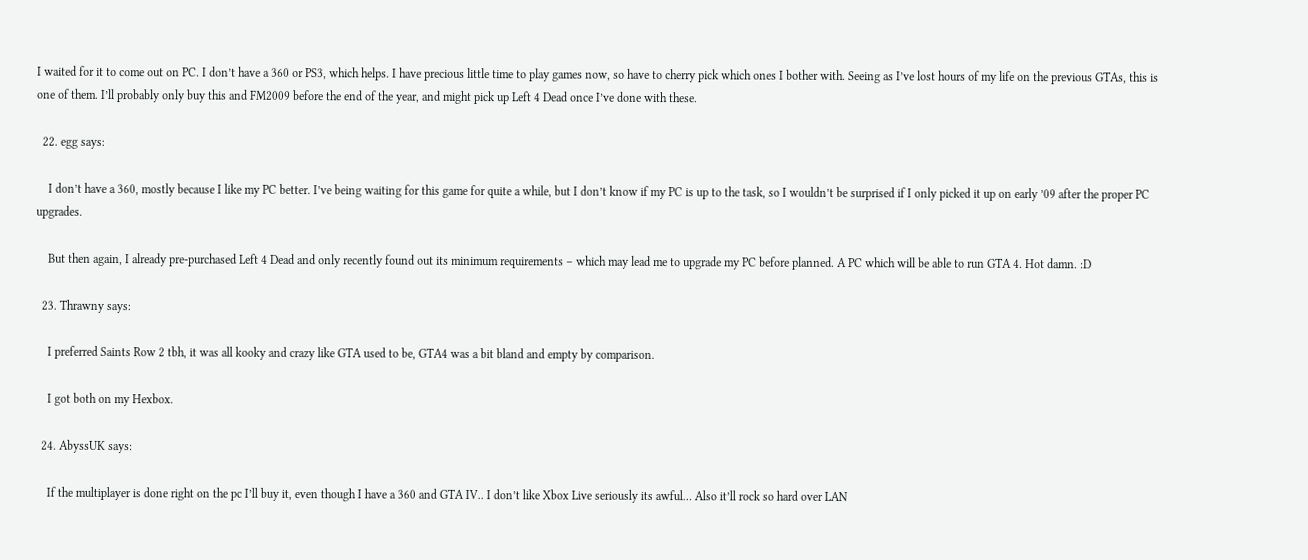I waited for it to come out on PC. I don’t have a 360 or PS3, which helps. I have precious little time to play games now, so have to cherry pick which ones I bother with. Seeing as I’ve lost hours of my life on the previous GTAs, this is one of them. I’ll probably only buy this and FM2009 before the end of the year, and might pick up Left 4 Dead once I’ve done with these.

  22. egg says:

    I don’t have a 360, mostly because I like my PC better. I’ve being waiting for this game for quite a while, but I don’t know if my PC is up to the task, so I wouldn’t be surprised if I only picked it up on early ’09 after the proper PC upgrades.

    But then again, I already pre-purchased Left 4 Dead and only recently found out its minimum requirements – which may lead me to upgrade my PC before planned. A PC which will be able to run GTA 4. Hot damn. :D

  23. Thrawny says:

    I preferred Saints Row 2 tbh, it was all kooky and crazy like GTA used to be, GTA4 was a bit bland and empty by comparison.

    I got both on my Hexbox.

  24. AbyssUK says:

    If the multiplayer is done right on the pc I’ll buy it, even though I have a 360 and GTA IV.. I don’t like Xbox Live seriously its awful… Also it’ll rock so hard over LAN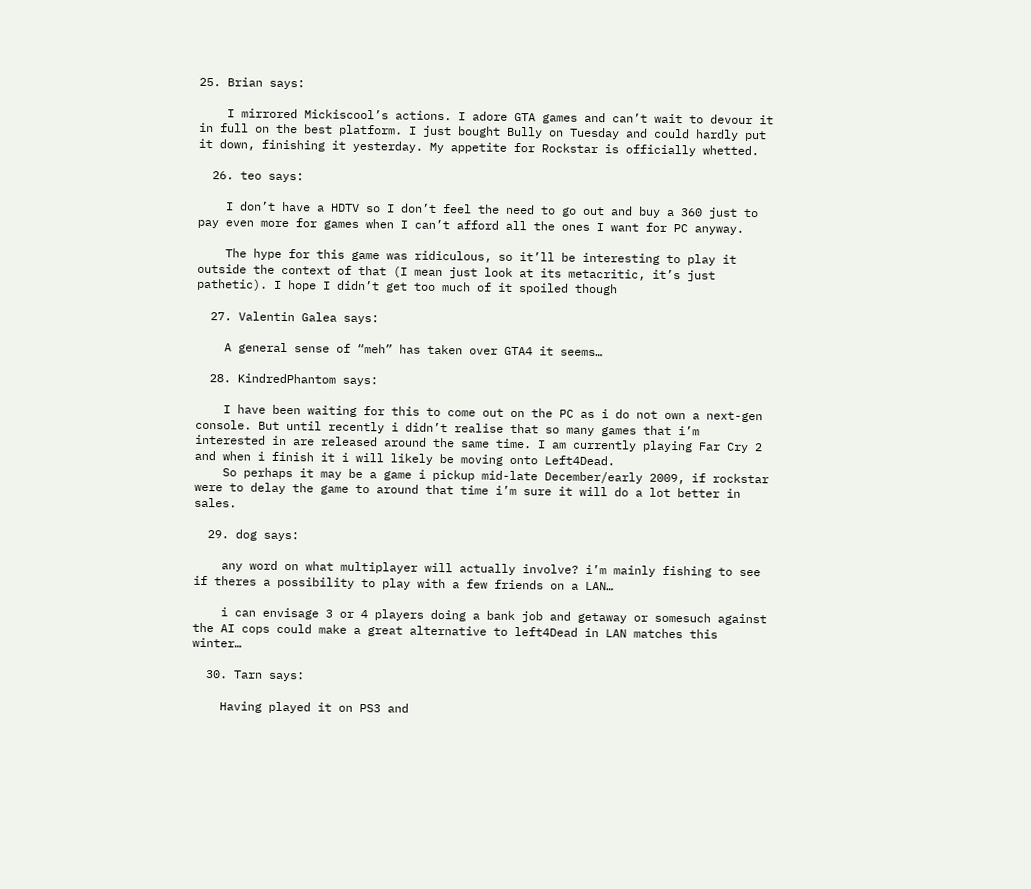25. Brian says:

    I mirrored Mickiscool’s actions. I adore GTA games and can’t wait to devour it in full on the best platform. I just bought Bully on Tuesday and could hardly put it down, finishing it yesterday. My appetite for Rockstar is officially whetted.

  26. teo says:

    I don’t have a HDTV so I don’t feel the need to go out and buy a 360 just to pay even more for games when I can’t afford all the ones I want for PC anyway.

    The hype for this game was ridiculous, so it’ll be interesting to play it outside the context of that (I mean just look at its metacritic, it’s just pathetic). I hope I didn’t get too much of it spoiled though

  27. Valentin Galea says:

    A general sense of “meh” has taken over GTA4 it seems…

  28. KindredPhantom says:

    I have been waiting for this to come out on the PC as i do not own a next-gen console. But until recently i didn’t realise that so many games that i’m interested in are released around the same time. I am currently playing Far Cry 2 and when i finish it i will likely be moving onto Left4Dead.
    So perhaps it may be a game i pickup mid-late December/early 2009, if rockstar were to delay the game to around that time i’m sure it will do a lot better in sales.

  29. dog says:

    any word on what multiplayer will actually involve? i’m mainly fishing to see if theres a possibility to play with a few friends on a LAN…

    i can envisage 3 or 4 players doing a bank job and getaway or somesuch against the AI cops could make a great alternative to left4Dead in LAN matches this winter…

  30. Tarn says:

    Having played it on PS3 and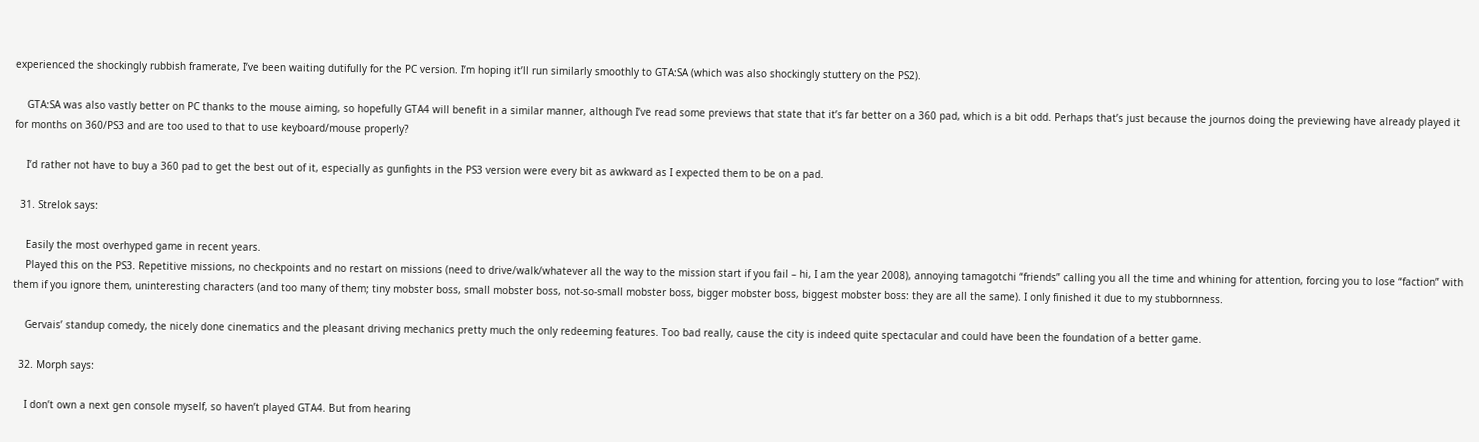experienced the shockingly rubbish framerate, I’ve been waiting dutifully for the PC version. I’m hoping it’ll run similarly smoothly to GTA:SA (which was also shockingly stuttery on the PS2).

    GTA:SA was also vastly better on PC thanks to the mouse aiming, so hopefully GTA4 will benefit in a similar manner, although I’ve read some previews that state that it’s far better on a 360 pad, which is a bit odd. Perhaps that’s just because the journos doing the previewing have already played it for months on 360/PS3 and are too used to that to use keyboard/mouse properly?

    I’d rather not have to buy a 360 pad to get the best out of it, especially as gunfights in the PS3 version were every bit as awkward as I expected them to be on a pad.

  31. Strelok says:

    Easily the most overhyped game in recent years.
    Played this on the PS3. Repetitive missions, no checkpoints and no restart on missions (need to drive/walk/whatever all the way to the mission start if you fail – hi, I am the year 2008), annoying tamagotchi “friends” calling you all the time and whining for attention, forcing you to lose “faction” with them if you ignore them, uninteresting characters (and too many of them; tiny mobster boss, small mobster boss, not-so-small mobster boss, bigger mobster boss, biggest mobster boss: they are all the same). I only finished it due to my stubbornness.

    Gervais’ standup comedy, the nicely done cinematics and the pleasant driving mechanics pretty much the only redeeming features. Too bad really, cause the city is indeed quite spectacular and could have been the foundation of a better game.

  32. Morph says:

    I don’t own a next gen console myself, so haven’t played GTA4. But from hearing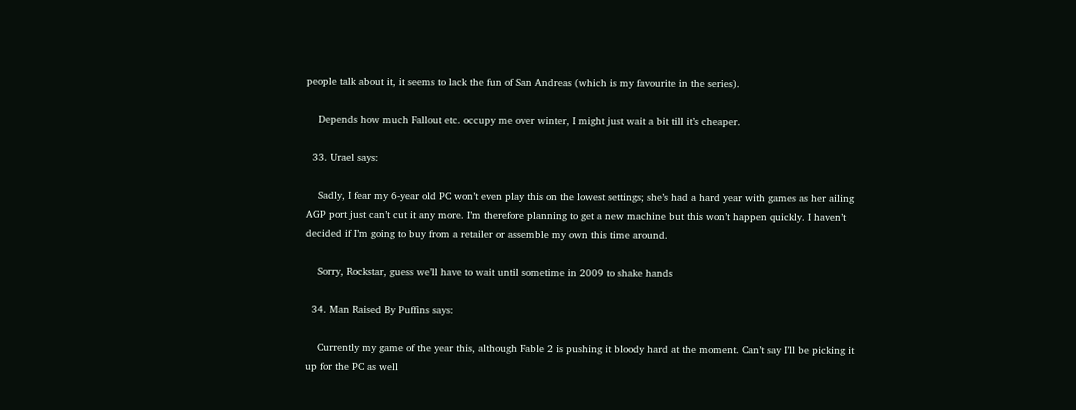people talk about it, it seems to lack the fun of San Andreas (which is my favourite in the series).

    Depends how much Fallout etc. occupy me over winter, I might just wait a bit till it’s cheaper.

  33. Urael says:

    Sadly, I fear my 6-year old PC won’t even play this on the lowest settings; she’s had a hard year with games as her ailing AGP port just can’t cut it any more. I’m therefore planning to get a new machine but this won’t happen quickly. I haven’t decided if I’m going to buy from a retailer or assemble my own this time around.

    Sorry, Rockstar, guess we’ll have to wait until sometime in 2009 to shake hands

  34. Man Raised By Puffins says:

    Currently my game of the year this, although Fable 2 is pushing it bloody hard at the moment. Can’t say I’ll be picking it up for the PC as well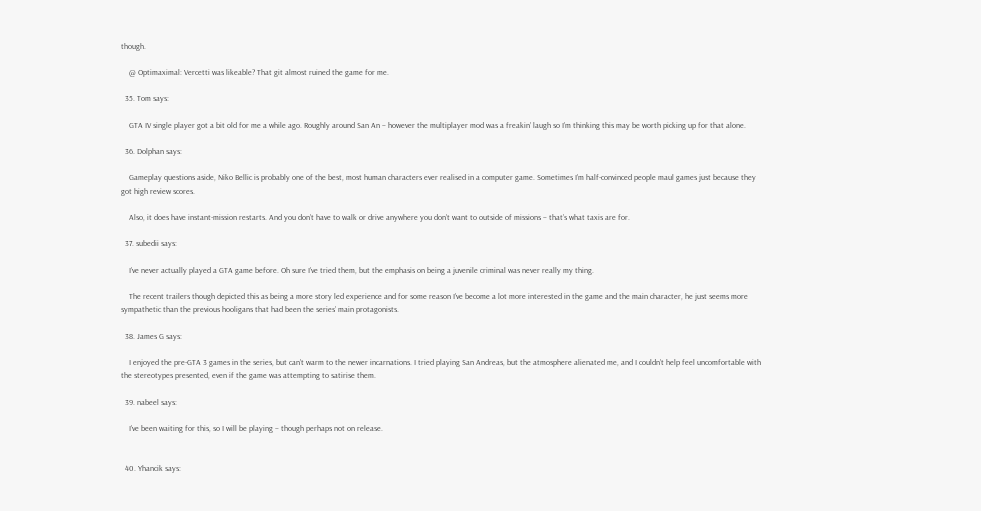though.

    @ Optimaximal: Vercetti was likeable? That git almost ruined the game for me.

  35. Tom says:

    GTA IV single player got a bit old for me a while ago. Roughly around San An – however the multiplayer mod was a freakin’ laugh so I’m thinking this may be worth picking up for that alone.

  36. Dolphan says:

    Gameplay questions aside, Niko Bellic is probably one of the best, most human characters ever realised in a computer game. Sometimes I’m half-convinced people maul games just because they got high review scores.

    Also, it does have instant-mission restarts. And you don’t have to walk or drive anywhere you don’t want to outside of missions – that’s what taxis are for.

  37. subedii says:

    I’ve never actually played a GTA game before. Oh sure I’ve tried them, but the emphasis on being a juvenile criminal was never really my thing.

    The recent trailers though depicted this as being a more story led experience and for some reason I’ve become a lot more interested in the game and the main character, he just seems more sympathetic than the previous hooligans that had been the series’ main protagonists.

  38. James G says:

    I enjoyed the pre-GTA 3 games in the series, but can’t warm to the newer incarnations. I tried playing San Andreas, but the atmosphere alienated me, and I couldn’t help feel uncomfortable with the stereotypes presented, even if the game was attempting to satirise them.

  39. nabeel says:

    I’ve been waiting for this, so I will be playing – though perhaps not on release.


  40. Yhancik says: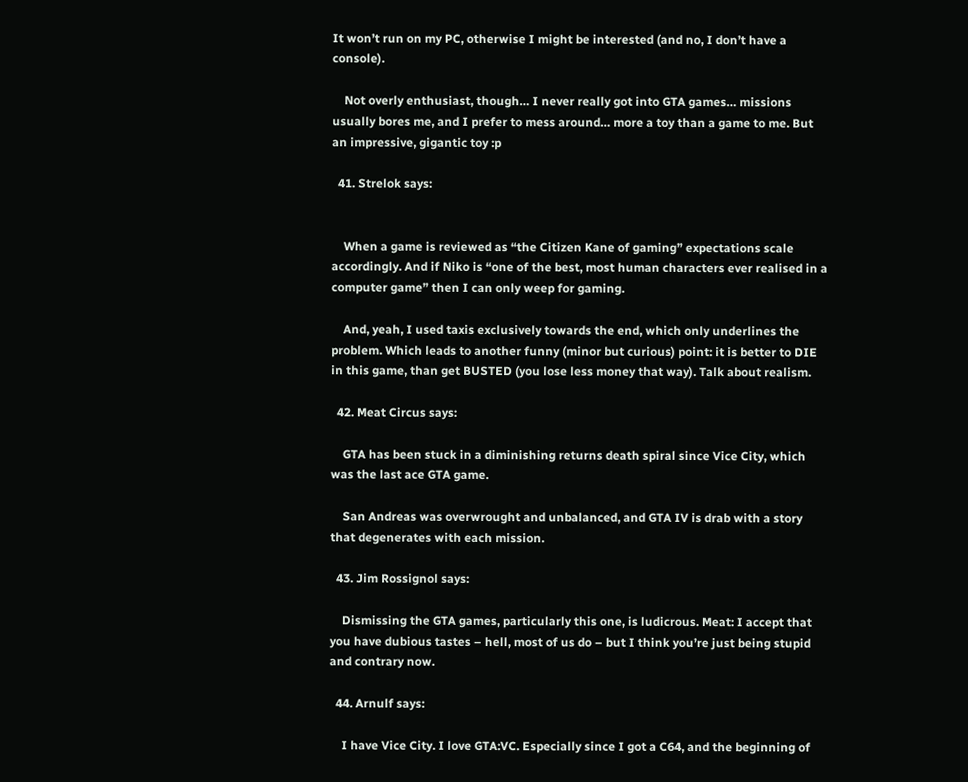It won’t run on my PC, otherwise I might be interested (and no, I don’t have a console).

    Not overly enthusiast, though… I never really got into GTA games… missions usually bores me, and I prefer to mess around… more a toy than a game to me. But an impressive, gigantic toy :p

  41. Strelok says:


    When a game is reviewed as “the Citizen Kane of gaming” expectations scale accordingly. And if Niko is “one of the best, most human characters ever realised in a computer game” then I can only weep for gaming.

    And, yeah, I used taxis exclusively towards the end, which only underlines the problem. Which leads to another funny (minor but curious) point: it is better to DIE in this game, than get BUSTED (you lose less money that way). Talk about realism.

  42. Meat Circus says:

    GTA has been stuck in a diminishing returns death spiral since Vice City, which was the last ace GTA game.

    San Andreas was overwrought and unbalanced, and GTA IV is drab with a story that degenerates with each mission.

  43. Jim Rossignol says:

    Dismissing the GTA games, particularly this one, is ludicrous. Meat: I accept that you have dubious tastes – hell, most of us do – but I think you’re just being stupid and contrary now.

  44. Arnulf says:

    I have Vice City. I love GTA:VC. Especially since I got a C64, and the beginning of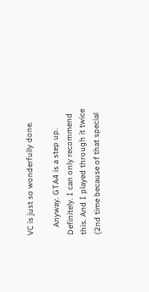VC is just so wonderfully done.

    Anyway. GTA4 is a step up. Definitely. I can only recommend this. And I played through it twice (2nd time because of that special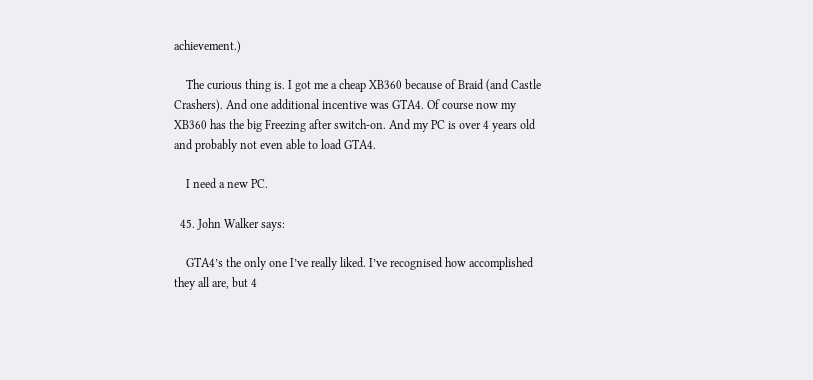achievement.)

    The curious thing is. I got me a cheap XB360 because of Braid (and Castle Crashers). And one additional incentive was GTA4. Of course now my XB360 has the big Freezing after switch-on. And my PC is over 4 years old and probably not even able to load GTA4.

    I need a new PC.

  45. John Walker says:

    GTA4’s the only one I’ve really liked. I’ve recognised how accomplished they all are, but 4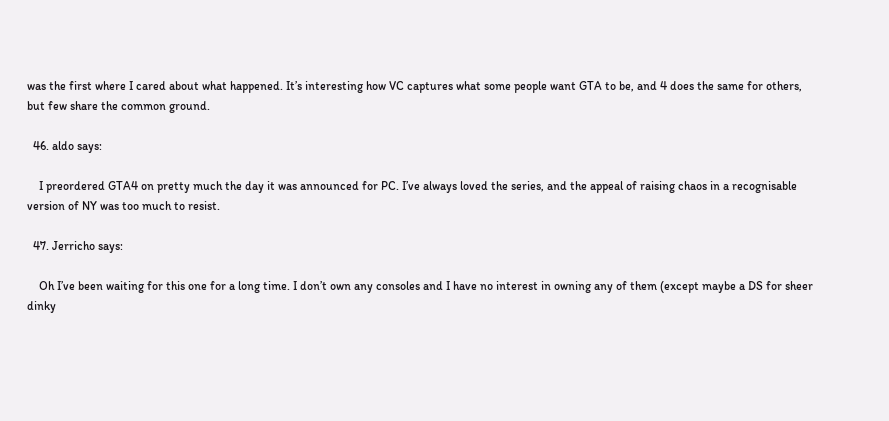was the first where I cared about what happened. It’s interesting how VC captures what some people want GTA to be, and 4 does the same for others, but few share the common ground.

  46. aldo says:

    I preordered GTA4 on pretty much the day it was announced for PC. I’ve always loved the series, and the appeal of raising chaos in a recognisable version of NY was too much to resist.

  47. Jerricho says:

    Oh I’ve been waiting for this one for a long time. I don’t own any consoles and I have no interest in owning any of them (except maybe a DS for sheer dinky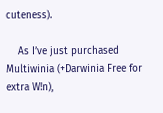cuteness).

    As I’ve just purchased Multiwinia (+Darwinia Free for extra W!n),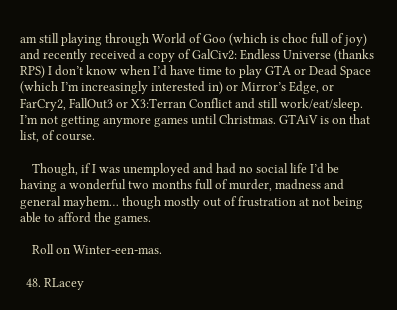am still playing through World of Goo (which is choc full of joy) and recently received a copy of GalCiv2: Endless Universe (thanks RPS) I don’t know when I’d have time to play GTA or Dead Space (which I’m increasingly interested in) or Mirror’s Edge, or FarCry2, FallOut3 or X3:Terran Conflict and still work/eat/sleep. I’m not getting anymore games until Christmas. GTAiV is on that list, of course.

    Though, if I was unemployed and had no social life I’d be having a wonderful two months full of murder, madness and general mayhem… though mostly out of frustration at not being able to afford the games.

    Roll on Winter-een-mas.

  48. RLacey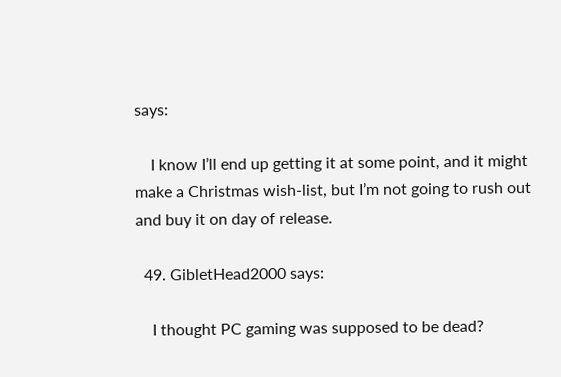says:

    I know I’ll end up getting it at some point, and it might make a Christmas wish-list, but I’m not going to rush out and buy it on day of release.

  49. GibletHead2000 says:

    I thought PC gaming was supposed to be dead?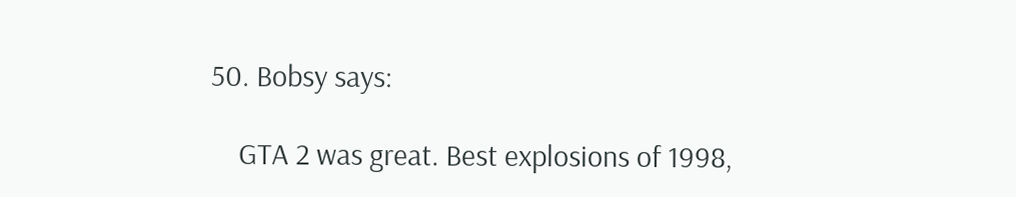50. Bobsy says:

    GTA 2 was great. Best explosions of 1998,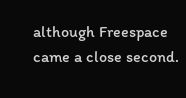although Freespace came a close second.